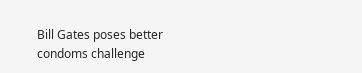Bill Gates poses better condoms challenge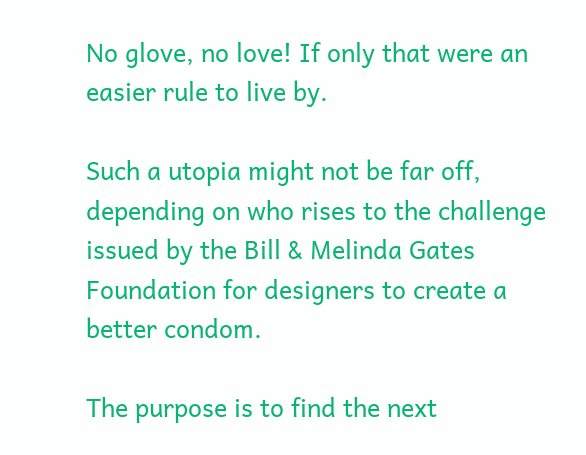No glove, no love! If only that were an easier rule to live by.

Such a utopia might not be far off, depending on who rises to the challenge issued by the Bill & Melinda Gates Foundation for designers to create a better condom.

The purpose is to find the next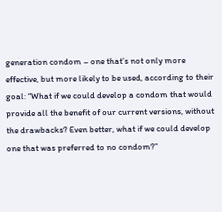generation condom – one that’s not only more effective, but more likely to be used, according to their goal: “What if we could develop a condom that would provide all the benefit of our current versions, without the drawbacks? Even better, what if we could develop one that was preferred to no condom?”